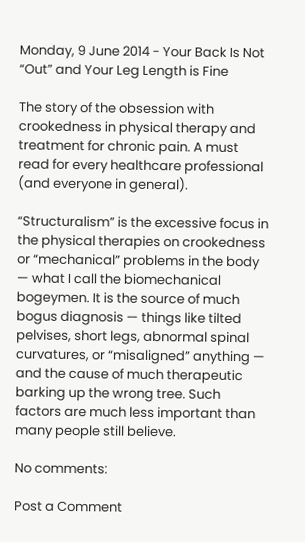Monday, 9 June 2014 - Your Back Is Not “Out” and Your Leg Length is Fine

The story of the obsession with crookedness in physical therapy and treatment for chronic pain. A must read for every healthcare professional (and everyone in general).

“Structuralism” is the excessive focus in the physical therapies on crookedness or “mechanical” problems in the body — what I call the biomechanical bogeymen. It is the source of much bogus diagnosis — things like tilted pelvises, short legs, abnormal spinal curvatures, or “misaligned” anything — and the cause of much therapeutic barking up the wrong tree. Such factors are much less important than many people still believe.

No comments:

Post a Comment